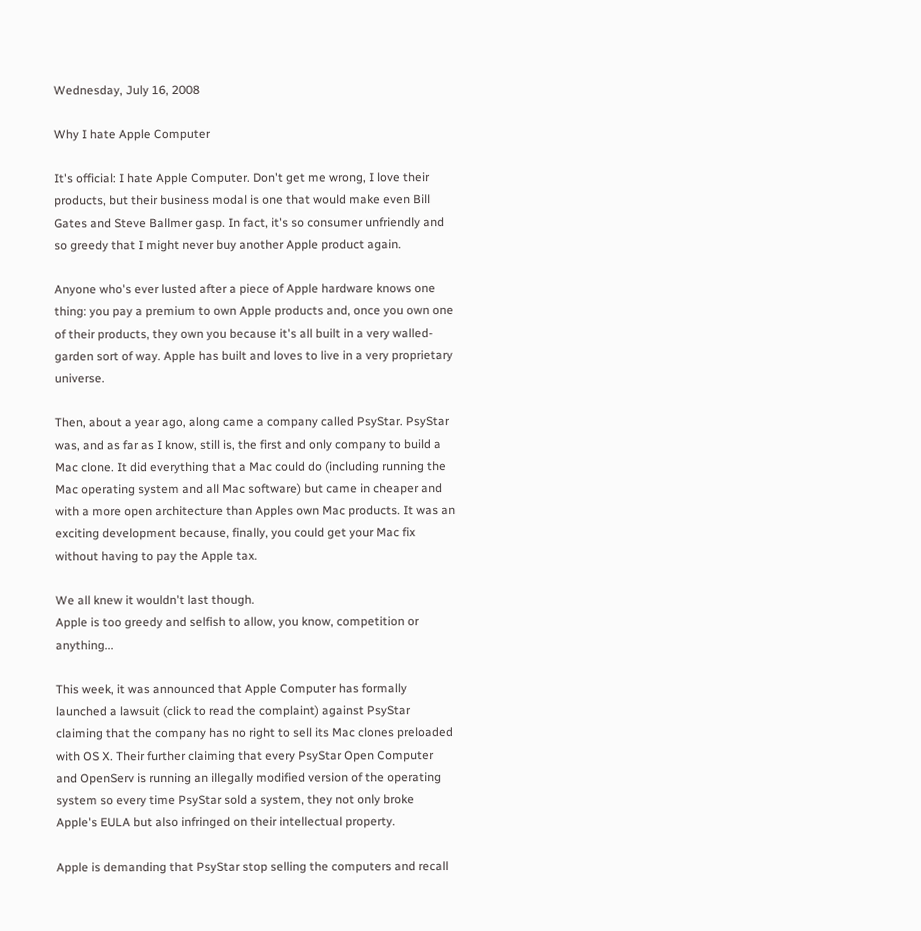Wednesday, July 16, 2008

Why I hate Apple Computer

It's official: I hate Apple Computer. Don't get me wrong, I love their products, but their business modal is one that would make even Bill Gates and Steve Ballmer gasp. In fact, it's so consumer unfriendly and so greedy that I might never buy another Apple product again.

Anyone who's ever lusted after a piece of Apple hardware knows one thing: you pay a premium to own Apple products and, once you own one of their products, they own you because it's all built in a very walled-garden sort of way. Apple has built and loves to live in a very proprietary universe.

Then, about a year ago, along came a company called PsyStar. PsyStar was, and as far as I know, still is, the first and only company to build a Mac clone. It did everything that a Mac could do (including running the Mac operating system and all Mac software) but came in cheaper and with a more open architecture than Apples own Mac products. It was an exciting development because, finally, you could get your Mac fix without having to pay the Apple tax.

We all knew it wouldn't last though.
Apple is too greedy and selfish to allow, you know, competition or anything...

This week, it was announced that Apple Computer has formally launched a lawsuit (click to read the complaint) against PsyStar claiming that the company has no right to sell its Mac clones preloaded with OS X. Their further claiming that every PsyStar Open Computer and OpenServ is running an illegally modified version of the operating system so every time PsyStar sold a system, they not only broke Apple's EULA but also infringed on their intellectual property.

Apple is demanding that PsyStar stop selling the computers and recall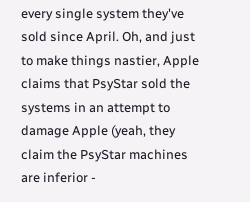every single system they've sold since April. Oh, and just to make things nastier, Apple claims that PsyStar sold the systems in an attempt to damage Apple (yeah, they claim the PsyStar machines are inferior -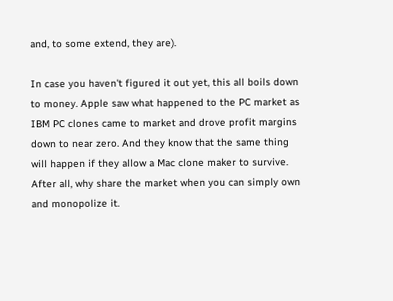and, to some extend, they are).

In case you haven't figured it out yet, this all boils down to money. Apple saw what happened to the PC market as IBM PC clones came to market and drove profit margins down to near zero. And they know that the same thing will happen if they allow a Mac clone maker to survive. After all, why share the market when you can simply own and monopolize it.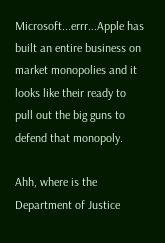Microsoft...errr...Apple has built an entire business on market monopolies and it looks like their ready to pull out the big guns to defend that monopoly.

Ahh, where is the Department of Justice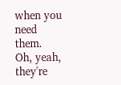when you need them.
Oh, yeah, they're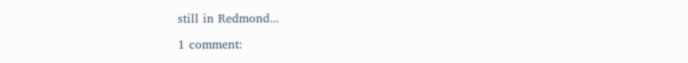still in Redmond...

1 comment: